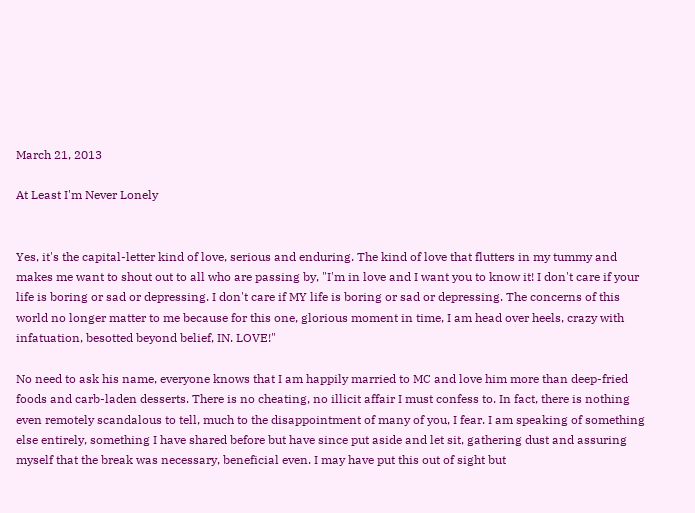March 21, 2013

At Least I'm Never Lonely


Yes, it's the capital-letter kind of love, serious and enduring. The kind of love that flutters in my tummy and makes me want to shout out to all who are passing by, "I'm in love and I want you to know it! I don't care if your life is boring or sad or depressing. I don't care if MY life is boring or sad or depressing. The concerns of this world no longer matter to me because for this one, glorious moment in time, I am head over heels, crazy with infatuation, besotted beyond belief, IN. LOVE!"

No need to ask his name, everyone knows that I am happily married to MC and love him more than deep-fried foods and carb-laden desserts. There is no cheating, no illicit affair I must confess to. In fact, there is nothing even remotely scandalous to tell, much to the disappointment of many of you, I fear. I am speaking of something else entirely, something I have shared before but have since put aside and let sit, gathering dust and assuring myself that the break was necessary, beneficial even. I may have put this out of sight but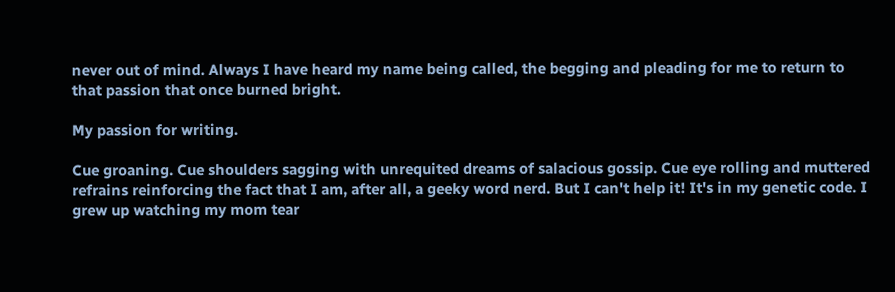never out of mind. Always I have heard my name being called, the begging and pleading for me to return to that passion that once burned bright.

My passion for writing.

Cue groaning. Cue shoulders sagging with unrequited dreams of salacious gossip. Cue eye rolling and muttered refrains reinforcing the fact that I am, after all, a geeky word nerd. But I can't help it! It's in my genetic code. I grew up watching my mom tear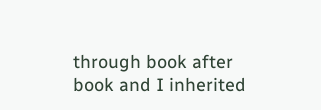through book after book and I inherited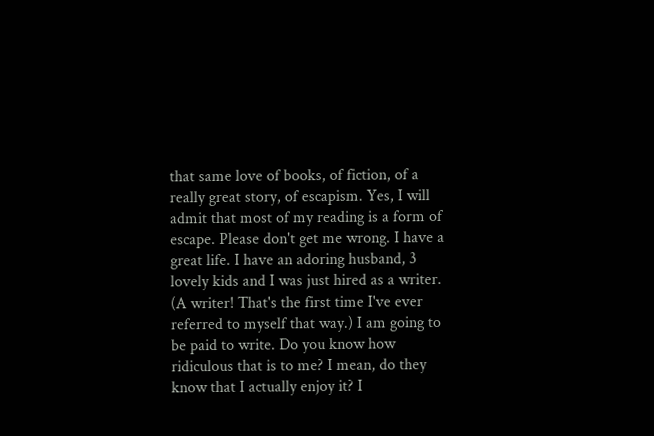that same love of books, of fiction, of a really great story, of escapism. Yes, I will admit that most of my reading is a form of escape. Please don't get me wrong. I have a great life. I have an adoring husband, 3 lovely kids and I was just hired as a writer. (A writer! That's the first time I've ever referred to myself that way.) I am going to be paid to write. Do you know how ridiculous that is to me? I mean, do they know that I actually enjoy it? I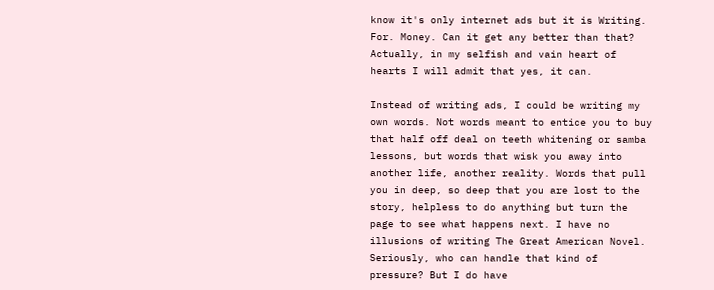know it's only internet ads but it is Writing. For. Money. Can it get any better than that? Actually, in my selfish and vain heart of hearts I will admit that yes, it can.

Instead of writing ads, I could be writing my own words. Not words meant to entice you to buy that half off deal on teeth whitening or samba lessons, but words that wisk you away into another life, another reality. Words that pull you in deep, so deep that you are lost to the story, helpless to do anything but turn the page to see what happens next. I have no illusions of writing The Great American Novel. Seriously, who can handle that kind of pressure? But I do have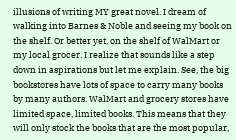illusions of writing MY great novel. I dream of walking into Barnes & Noble and seeing my book on the shelf. Or better yet, on the shelf of WalMart or my local grocer. I realize that sounds like a step down in aspirations but let me explain. See, the big bookstores have lots of space to carry many books by many authors. WalMart and grocery stores have limited space, limited books. This means that they will only stock the books that are the most popular,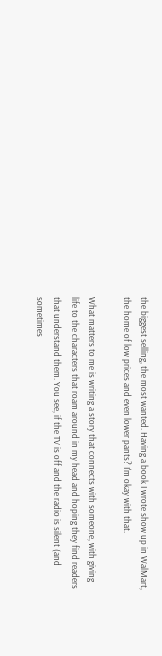the biggest selling, the most wanted. Having a book I wrote show up in WalMart, the home of low prices and even lower pants? I'm okay with that.

What matters to me is writing a story that connects with someone, with giving life to the characters that roam around in my head and hoping they find readers that understand them. You see, if the TV is off and the radio is silent (and sometimes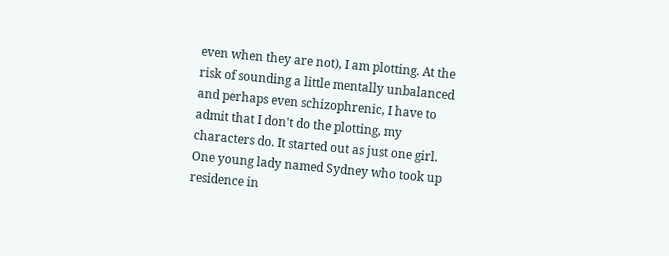even when they are not), I am plotting. At the risk of sounding a little mentally unbalanced and perhaps even schizophrenic, I have to admit that I don't do the plotting, my characters do. It started out as just one girl. One young lady named Sydney who took up residence in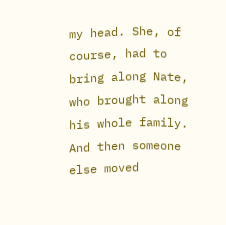my head. She, of course, had to bring along Nate, who brought along his whole family. And then someone else moved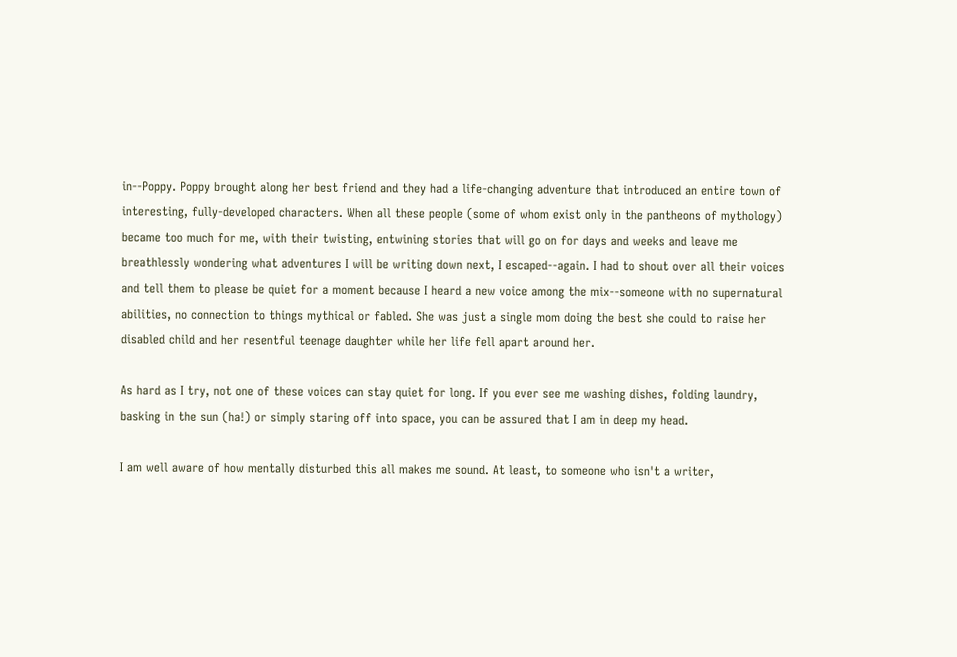in--Poppy. Poppy brought along her best friend and they had a life-changing adventure that introduced an entire town of interesting, fully-developed characters. When all these people (some of whom exist only in the pantheons of mythology) became too much for me, with their twisting, entwining stories that will go on for days and weeks and leave me breathlessly wondering what adventures I will be writing down next, I escaped--again. I had to shout over all their voices and tell them to please be quiet for a moment because I heard a new voice among the mix--someone with no supernatural abilities, no connection to things mythical or fabled. She was just a single mom doing the best she could to raise her disabled child and her resentful teenage daughter while her life fell apart around her.

As hard as I try, not one of these voices can stay quiet for long. If you ever see me washing dishes, folding laundry, basking in the sun (ha!) or simply staring off into space, you can be assured that I am in deep my head.

I am well aware of how mentally disturbed this all makes me sound. At least, to someone who isn't a writer,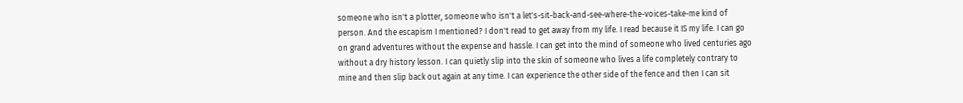someone who isn't a plotter, someone who isn't a let's-sit-back-and-see-where-the-voices-take-me kind of person. And the escapism I mentioned? I don't read to get away from my life. I read because it IS my life. I can go on grand adventures without the expense and hassle. I can get into the mind of someone who lived centuries ago without a dry history lesson. I can quietly slip into the skin of someone who lives a life completely contrary to mine and then slip back out again at any time. I can experience the other side of the fence and then I can sit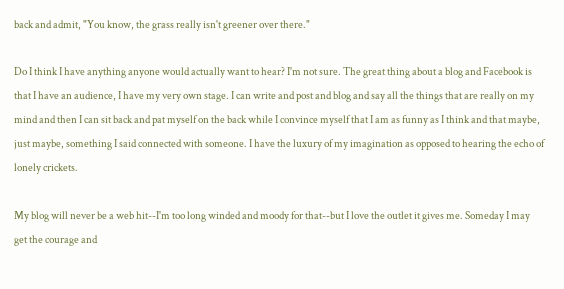back and admit, "You know, the grass really isn't greener over there."

Do I think I have anything anyone would actually want to hear? I'm not sure. The great thing about a blog and Facebook is that I have an audience, I have my very own stage. I can write and post and blog and say all the things that are really on my mind and then I can sit back and pat myself on the back while I convince myself that I am as funny as I think and that maybe, just maybe, something I said connected with someone. I have the luxury of my imagination as opposed to hearing the echo of lonely crickets.

My blog will never be a web hit--I'm too long winded and moody for that--but I love the outlet it gives me. Someday I may get the courage and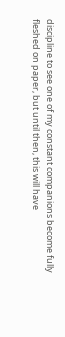discipline to see one of my constant companions become fully fleshed on paper, but until then, this will have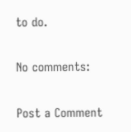to do.

No comments:

Post a Comment